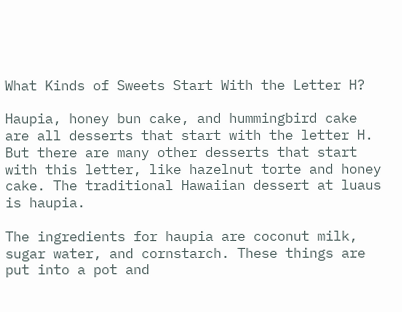What Kinds of Sweets Start With the Letter H?

Haupia, honey bun cake, and hummingbird cake are all desserts that start with the letter H. But there are many other desserts that start with this letter, like hazelnut torte and honey cake. The traditional Hawaiian dessert at luaus is haupia.

The ingredients for haupia are coconut milk, sugar water, and cornstarch. These things are put into a pot and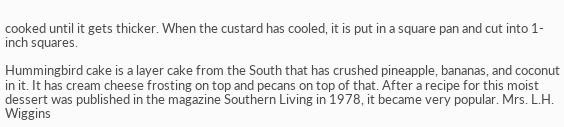cooked until it gets thicker. When the custard has cooled, it is put in a square pan and cut into 1-inch squares.

Hummingbird cake is a layer cake from the South that has crushed pineapple, bananas, and coconut in it. It has cream cheese frosting on top and pecans on top of that. After a recipe for this moist dessert was published in the magazine Southern Living in 1978, it became very popular. Mrs. L.H. Wiggins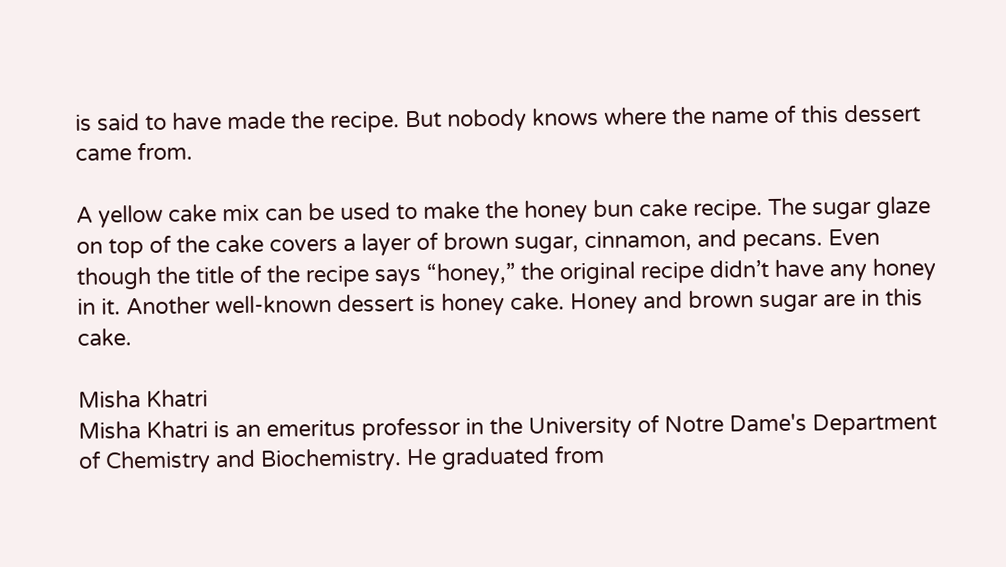is said to have made the recipe. But nobody knows where the name of this dessert came from.

A yellow cake mix can be used to make the honey bun cake recipe. The sugar glaze on top of the cake covers a layer of brown sugar, cinnamon, and pecans. Even though the title of the recipe says “honey,” the original recipe didn’t have any honey in it. Another well-known dessert is honey cake. Honey and brown sugar are in this cake.

Misha Khatri
Misha Khatri is an emeritus professor in the University of Notre Dame's Department of Chemistry and Biochemistry. He graduated from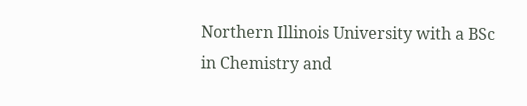Northern Illinois University with a BSc in Chemistry and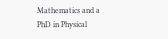Mathematics and a PhD in Physical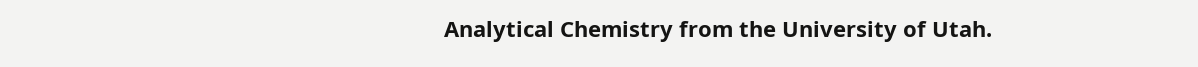Analytical Chemistry from the University of Utah.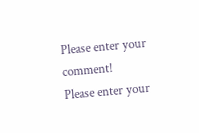Please enter your comment!
Please enter your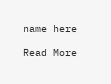name here

Read More